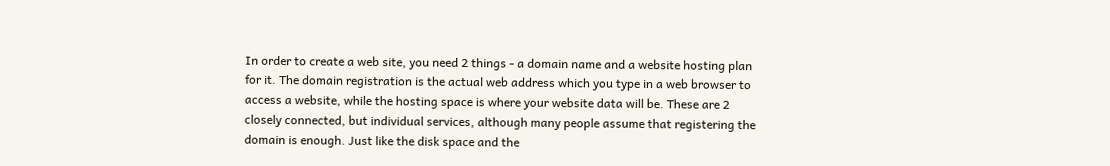In order to create a web site, you need 2 things - a domain name and a website hosting plan for it. The domain registration is the actual web address which you type in a web browser to access a website, while the hosting space is where your website data will be. These are 2 closely connected, but individual services, although many people assume that registering the domain is enough. Just like the disk space and the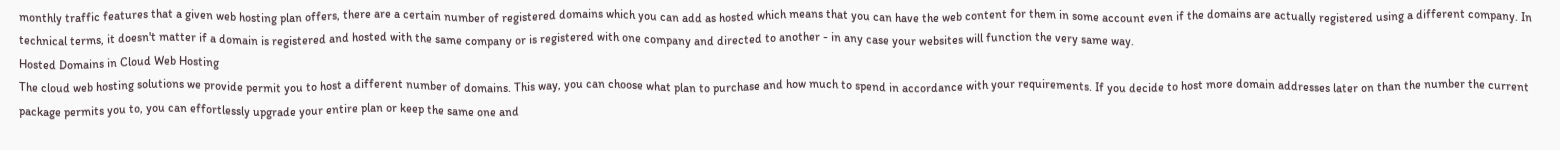monthly traffic features that a given web hosting plan offers, there are a certain number of registered domains which you can add as hosted which means that you can have the web content for them in some account even if the domains are actually registered using a different company. In technical terms, it doesn't matter if a domain is registered and hosted with the same company or is registered with one company and directed to another - in any case your websites will function the very same way.
Hosted Domains in Cloud Web Hosting
The cloud web hosting solutions we provide permit you to host a different number of domains. This way, you can choose what plan to purchase and how much to spend in accordance with your requirements. If you decide to host more domain addresses later on than the number the current package permits you to, you can effortlessly upgrade your entire plan or keep the same one and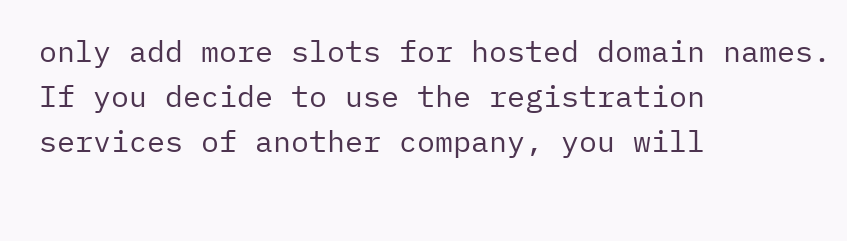only add more slots for hosted domain names. If you decide to use the registration services of another company, you will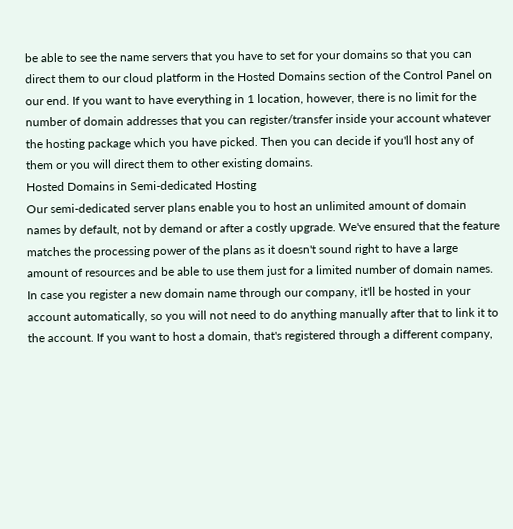be able to see the name servers that you have to set for your domains so that you can direct them to our cloud platform in the Hosted Domains section of the Control Panel on our end. If you want to have everything in 1 location, however, there is no limit for the number of domain addresses that you can register/transfer inside your account whatever the hosting package which you have picked. Then you can decide if you'll host any of them or you will direct them to other existing domains.
Hosted Domains in Semi-dedicated Hosting
Our semi-dedicated server plans enable you to host an unlimited amount of domain names by default, not by demand or after a costly upgrade. We've ensured that the feature matches the processing power of the plans as it doesn't sound right to have a large amount of resources and be able to use them just for a limited number of domain names. In case you register a new domain name through our company, it'll be hosted in your account automatically, so you will not need to do anything manually after that to link it to the account. If you want to host a domain, that's registered through a different company,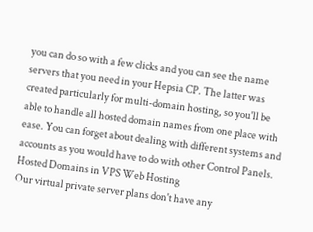you can do so with a few clicks and you can see the name servers that you need in your Hepsia CP. The latter was created particularly for multi-domain hosting, so you'll be able to handle all hosted domain names from one place with ease. You can forget about dealing with different systems and accounts as you would have to do with other Control Panels.
Hosted Domains in VPS Web Hosting
Our virtual private server plans don't have any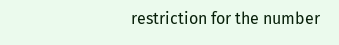restriction for the number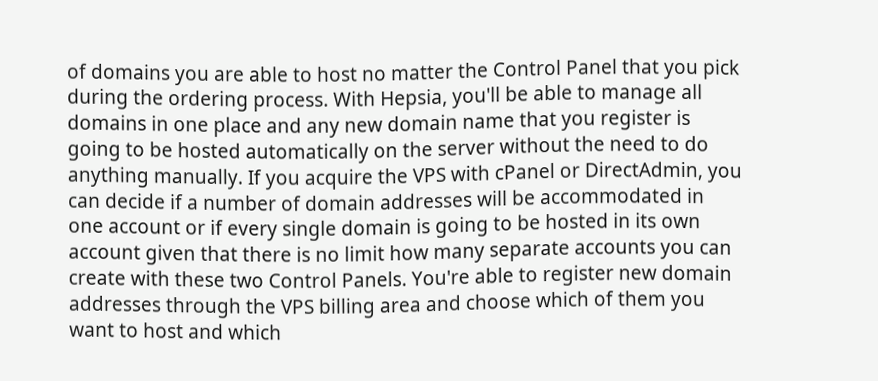of domains you are able to host no matter the Control Panel that you pick during the ordering process. With Hepsia, you'll be able to manage all domains in one place and any new domain name that you register is going to be hosted automatically on the server without the need to do anything manually. If you acquire the VPS with cPanel or DirectAdmin, you can decide if a number of domain addresses will be accommodated in one account or if every single domain is going to be hosted in its own account given that there is no limit how many separate accounts you can create with these two Control Panels. You're able to register new domain addresses through the VPS billing area and choose which of them you want to host and which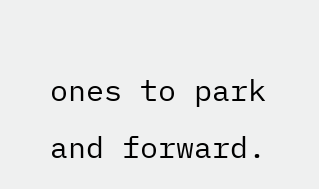ones to park and forward.